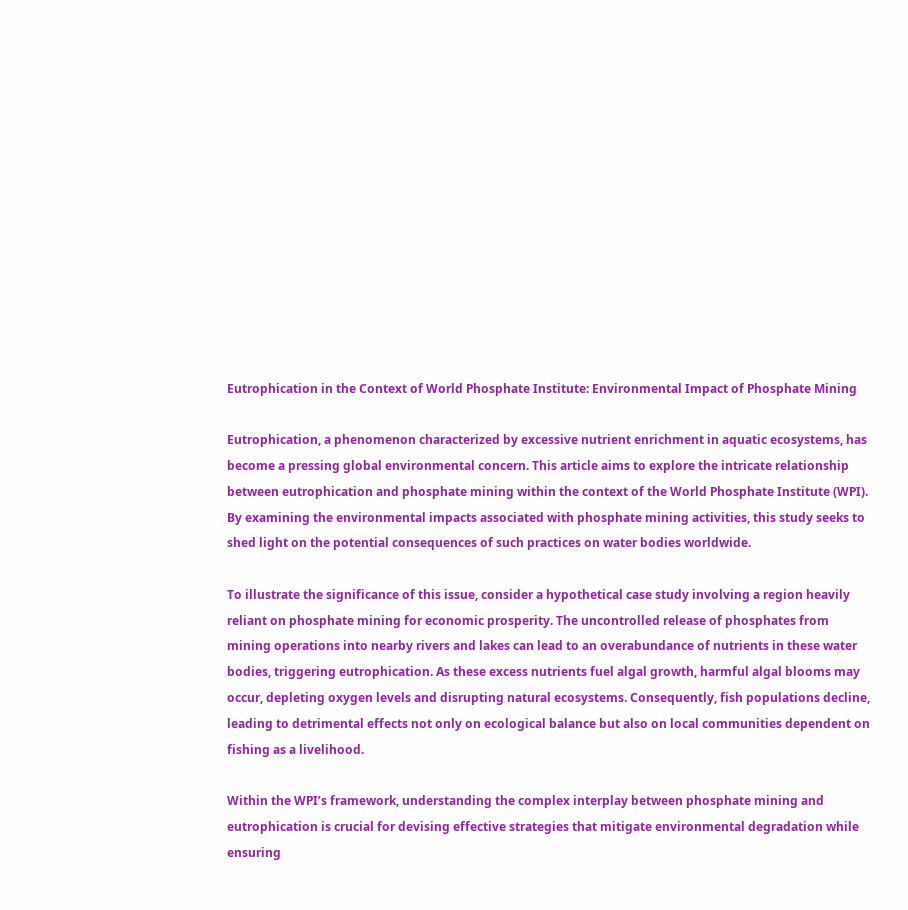Eutrophication in the Context of World Phosphate Institute: Environmental Impact of Phosphate Mining

Eutrophication, a phenomenon characterized by excessive nutrient enrichment in aquatic ecosystems, has become a pressing global environmental concern. This article aims to explore the intricate relationship between eutrophication and phosphate mining within the context of the World Phosphate Institute (WPI). By examining the environmental impacts associated with phosphate mining activities, this study seeks to shed light on the potential consequences of such practices on water bodies worldwide.

To illustrate the significance of this issue, consider a hypothetical case study involving a region heavily reliant on phosphate mining for economic prosperity. The uncontrolled release of phosphates from mining operations into nearby rivers and lakes can lead to an overabundance of nutrients in these water bodies, triggering eutrophication. As these excess nutrients fuel algal growth, harmful algal blooms may occur, depleting oxygen levels and disrupting natural ecosystems. Consequently, fish populations decline, leading to detrimental effects not only on ecological balance but also on local communities dependent on fishing as a livelihood.

Within the WPI’s framework, understanding the complex interplay between phosphate mining and eutrophication is crucial for devising effective strategies that mitigate environmental degradation while ensuring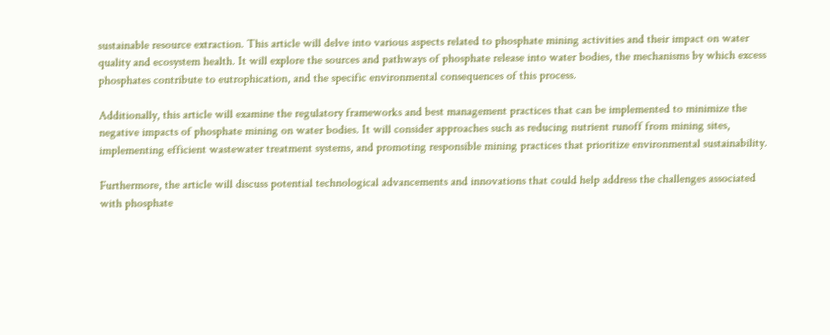sustainable resource extraction. This article will delve into various aspects related to phosphate mining activities and their impact on water quality and ecosystem health. It will explore the sources and pathways of phosphate release into water bodies, the mechanisms by which excess phosphates contribute to eutrophication, and the specific environmental consequences of this process.

Additionally, this article will examine the regulatory frameworks and best management practices that can be implemented to minimize the negative impacts of phosphate mining on water bodies. It will consider approaches such as reducing nutrient runoff from mining sites, implementing efficient wastewater treatment systems, and promoting responsible mining practices that prioritize environmental sustainability.

Furthermore, the article will discuss potential technological advancements and innovations that could help address the challenges associated with phosphate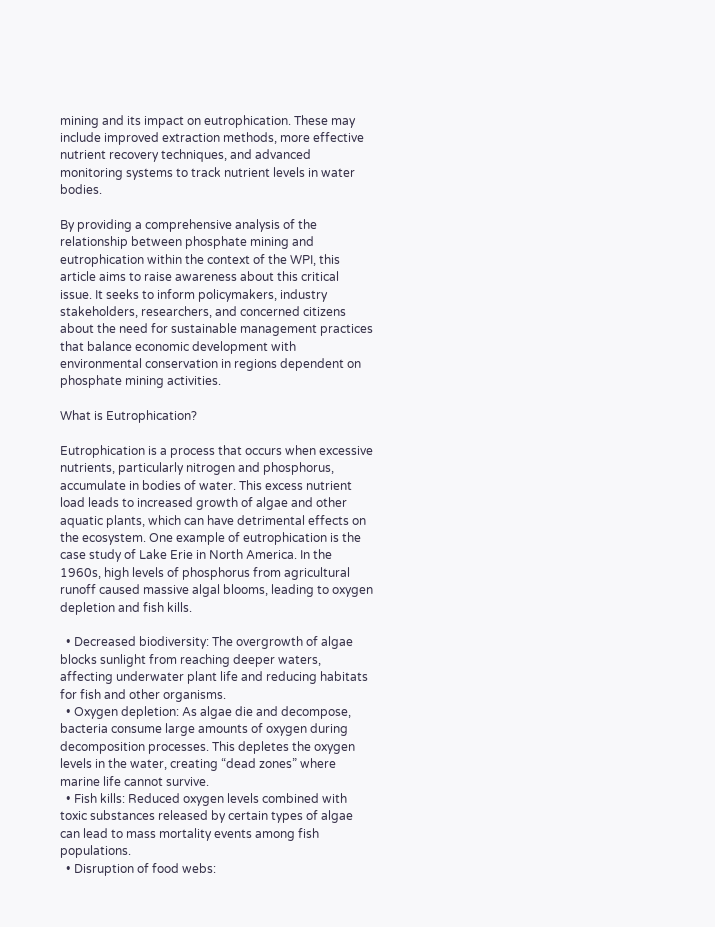mining and its impact on eutrophication. These may include improved extraction methods, more effective nutrient recovery techniques, and advanced monitoring systems to track nutrient levels in water bodies.

By providing a comprehensive analysis of the relationship between phosphate mining and eutrophication within the context of the WPI, this article aims to raise awareness about this critical issue. It seeks to inform policymakers, industry stakeholders, researchers, and concerned citizens about the need for sustainable management practices that balance economic development with environmental conservation in regions dependent on phosphate mining activities.

What is Eutrophication?

Eutrophication is a process that occurs when excessive nutrients, particularly nitrogen and phosphorus, accumulate in bodies of water. This excess nutrient load leads to increased growth of algae and other aquatic plants, which can have detrimental effects on the ecosystem. One example of eutrophication is the case study of Lake Erie in North America. In the 1960s, high levels of phosphorus from agricultural runoff caused massive algal blooms, leading to oxygen depletion and fish kills.

  • Decreased biodiversity: The overgrowth of algae blocks sunlight from reaching deeper waters, affecting underwater plant life and reducing habitats for fish and other organisms.
  • Oxygen depletion: As algae die and decompose, bacteria consume large amounts of oxygen during decomposition processes. This depletes the oxygen levels in the water, creating “dead zones” where marine life cannot survive.
  • Fish kills: Reduced oxygen levels combined with toxic substances released by certain types of algae can lead to mass mortality events among fish populations.
  • Disruption of food webs: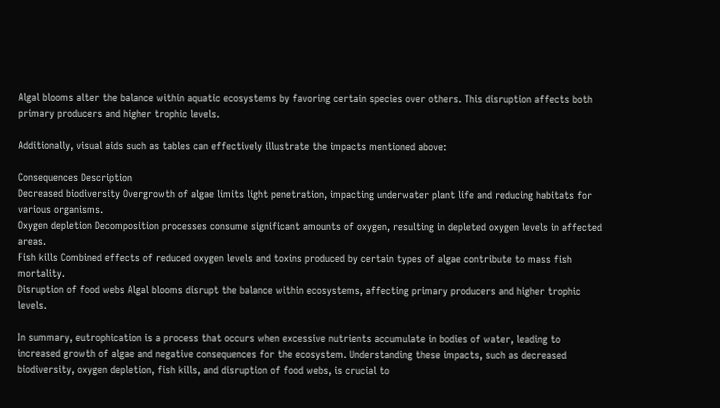Algal blooms alter the balance within aquatic ecosystems by favoring certain species over others. This disruption affects both primary producers and higher trophic levels.

Additionally, visual aids such as tables can effectively illustrate the impacts mentioned above:

Consequences Description
Decreased biodiversity Overgrowth of algae limits light penetration, impacting underwater plant life and reducing habitats for various organisms.
Oxygen depletion Decomposition processes consume significant amounts of oxygen, resulting in depleted oxygen levels in affected areas.
Fish kills Combined effects of reduced oxygen levels and toxins produced by certain types of algae contribute to mass fish mortality.
Disruption of food webs Algal blooms disrupt the balance within ecosystems, affecting primary producers and higher trophic levels.

In summary, eutrophication is a process that occurs when excessive nutrients accumulate in bodies of water, leading to increased growth of algae and negative consequences for the ecosystem. Understanding these impacts, such as decreased biodiversity, oxygen depletion, fish kills, and disruption of food webs, is crucial to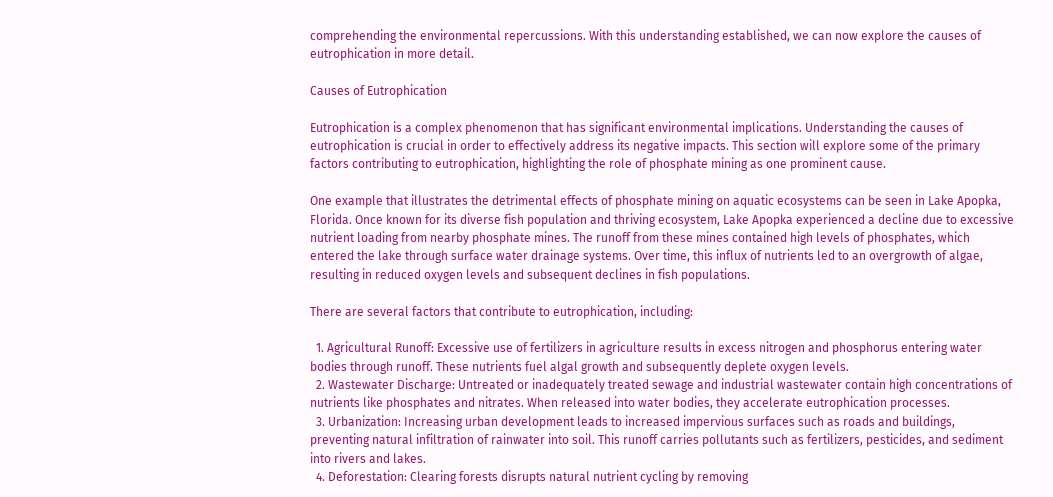comprehending the environmental repercussions. With this understanding established, we can now explore the causes of eutrophication in more detail.

Causes of Eutrophication

Eutrophication is a complex phenomenon that has significant environmental implications. Understanding the causes of eutrophication is crucial in order to effectively address its negative impacts. This section will explore some of the primary factors contributing to eutrophication, highlighting the role of phosphate mining as one prominent cause.

One example that illustrates the detrimental effects of phosphate mining on aquatic ecosystems can be seen in Lake Apopka, Florida. Once known for its diverse fish population and thriving ecosystem, Lake Apopka experienced a decline due to excessive nutrient loading from nearby phosphate mines. The runoff from these mines contained high levels of phosphates, which entered the lake through surface water drainage systems. Over time, this influx of nutrients led to an overgrowth of algae, resulting in reduced oxygen levels and subsequent declines in fish populations.

There are several factors that contribute to eutrophication, including:

  1. Agricultural Runoff: Excessive use of fertilizers in agriculture results in excess nitrogen and phosphorus entering water bodies through runoff. These nutrients fuel algal growth and subsequently deplete oxygen levels.
  2. Wastewater Discharge: Untreated or inadequately treated sewage and industrial wastewater contain high concentrations of nutrients like phosphates and nitrates. When released into water bodies, they accelerate eutrophication processes.
  3. Urbanization: Increasing urban development leads to increased impervious surfaces such as roads and buildings, preventing natural infiltration of rainwater into soil. This runoff carries pollutants such as fertilizers, pesticides, and sediment into rivers and lakes.
  4. Deforestation: Clearing forests disrupts natural nutrient cycling by removing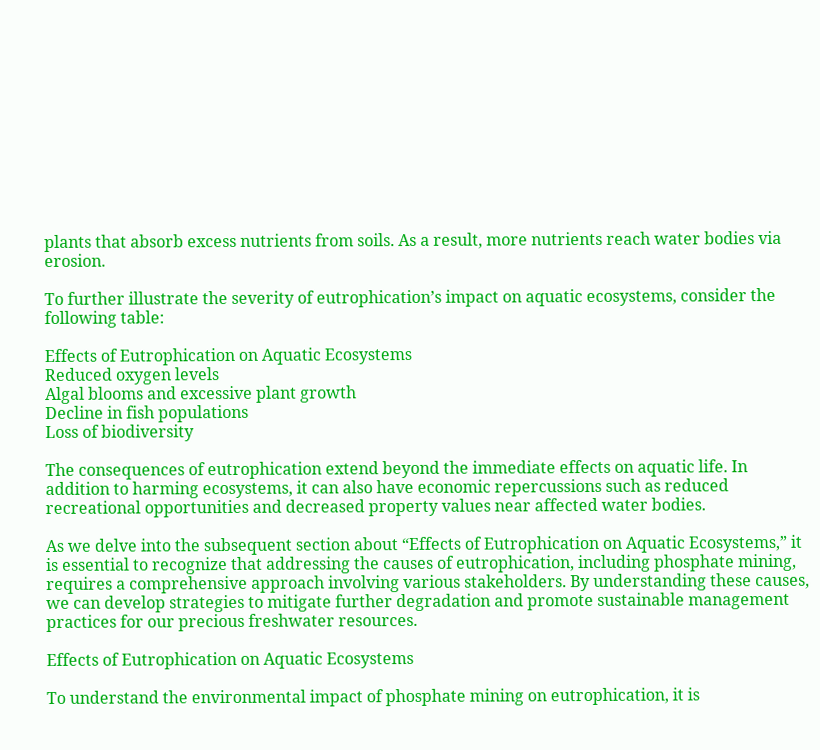plants that absorb excess nutrients from soils. As a result, more nutrients reach water bodies via erosion.

To further illustrate the severity of eutrophication’s impact on aquatic ecosystems, consider the following table:

Effects of Eutrophication on Aquatic Ecosystems
Reduced oxygen levels
Algal blooms and excessive plant growth
Decline in fish populations
Loss of biodiversity

The consequences of eutrophication extend beyond the immediate effects on aquatic life. In addition to harming ecosystems, it can also have economic repercussions such as reduced recreational opportunities and decreased property values near affected water bodies.

As we delve into the subsequent section about “Effects of Eutrophication on Aquatic Ecosystems,” it is essential to recognize that addressing the causes of eutrophication, including phosphate mining, requires a comprehensive approach involving various stakeholders. By understanding these causes, we can develop strategies to mitigate further degradation and promote sustainable management practices for our precious freshwater resources.

Effects of Eutrophication on Aquatic Ecosystems

To understand the environmental impact of phosphate mining on eutrophication, it is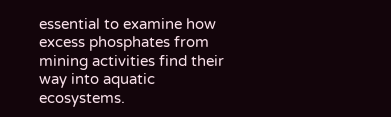essential to examine how excess phosphates from mining activities find their way into aquatic ecosystems.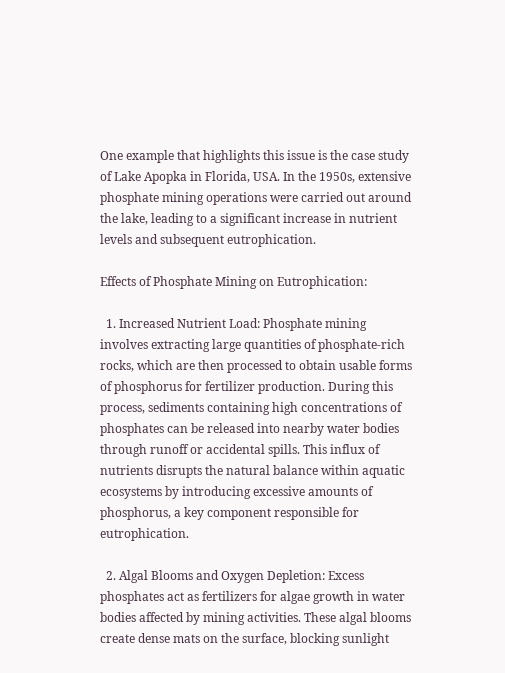One example that highlights this issue is the case study of Lake Apopka in Florida, USA. In the 1950s, extensive phosphate mining operations were carried out around the lake, leading to a significant increase in nutrient levels and subsequent eutrophication.

Effects of Phosphate Mining on Eutrophication:

  1. Increased Nutrient Load: Phosphate mining involves extracting large quantities of phosphate-rich rocks, which are then processed to obtain usable forms of phosphorus for fertilizer production. During this process, sediments containing high concentrations of phosphates can be released into nearby water bodies through runoff or accidental spills. This influx of nutrients disrupts the natural balance within aquatic ecosystems by introducing excessive amounts of phosphorus, a key component responsible for eutrophication.

  2. Algal Blooms and Oxygen Depletion: Excess phosphates act as fertilizers for algae growth in water bodies affected by mining activities. These algal blooms create dense mats on the surface, blocking sunlight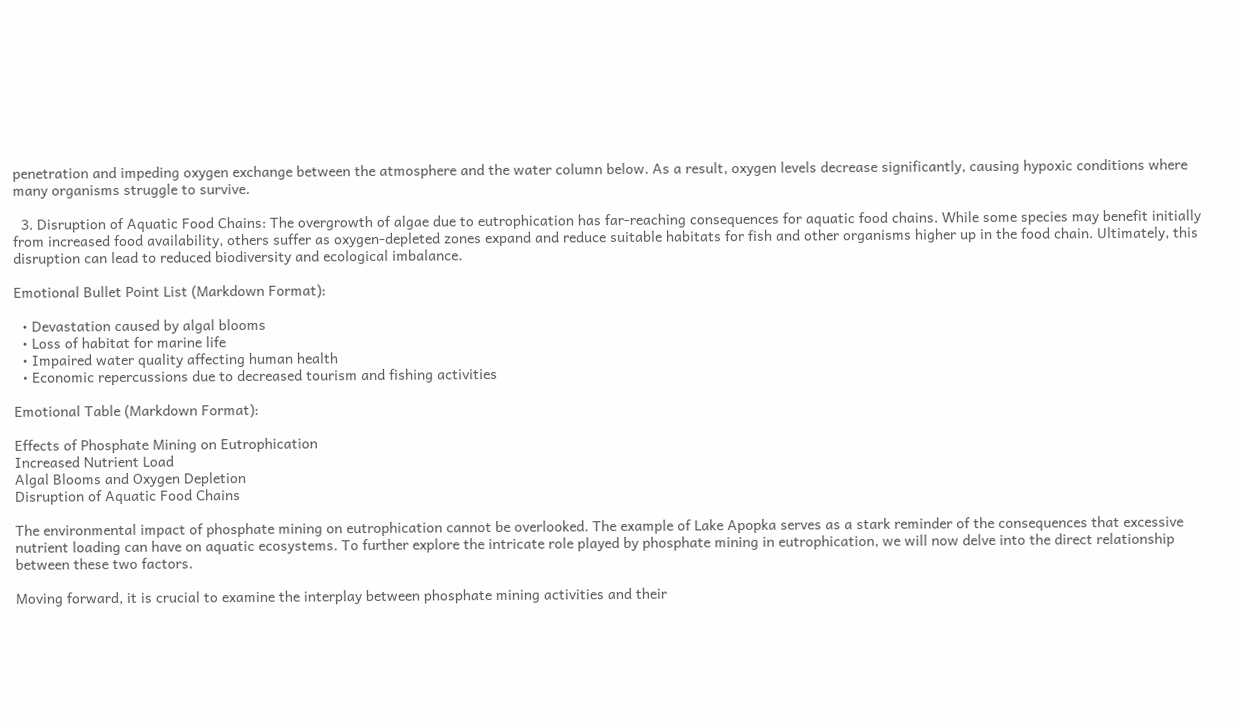penetration and impeding oxygen exchange between the atmosphere and the water column below. As a result, oxygen levels decrease significantly, causing hypoxic conditions where many organisms struggle to survive.

  3. Disruption of Aquatic Food Chains: The overgrowth of algae due to eutrophication has far-reaching consequences for aquatic food chains. While some species may benefit initially from increased food availability, others suffer as oxygen-depleted zones expand and reduce suitable habitats for fish and other organisms higher up in the food chain. Ultimately, this disruption can lead to reduced biodiversity and ecological imbalance.

Emotional Bullet Point List (Markdown Format):

  • Devastation caused by algal blooms
  • Loss of habitat for marine life
  • Impaired water quality affecting human health
  • Economic repercussions due to decreased tourism and fishing activities

Emotional Table (Markdown Format):

Effects of Phosphate Mining on Eutrophication
Increased Nutrient Load
Algal Blooms and Oxygen Depletion
Disruption of Aquatic Food Chains

The environmental impact of phosphate mining on eutrophication cannot be overlooked. The example of Lake Apopka serves as a stark reminder of the consequences that excessive nutrient loading can have on aquatic ecosystems. To further explore the intricate role played by phosphate mining in eutrophication, we will now delve into the direct relationship between these two factors.

Moving forward, it is crucial to examine the interplay between phosphate mining activities and their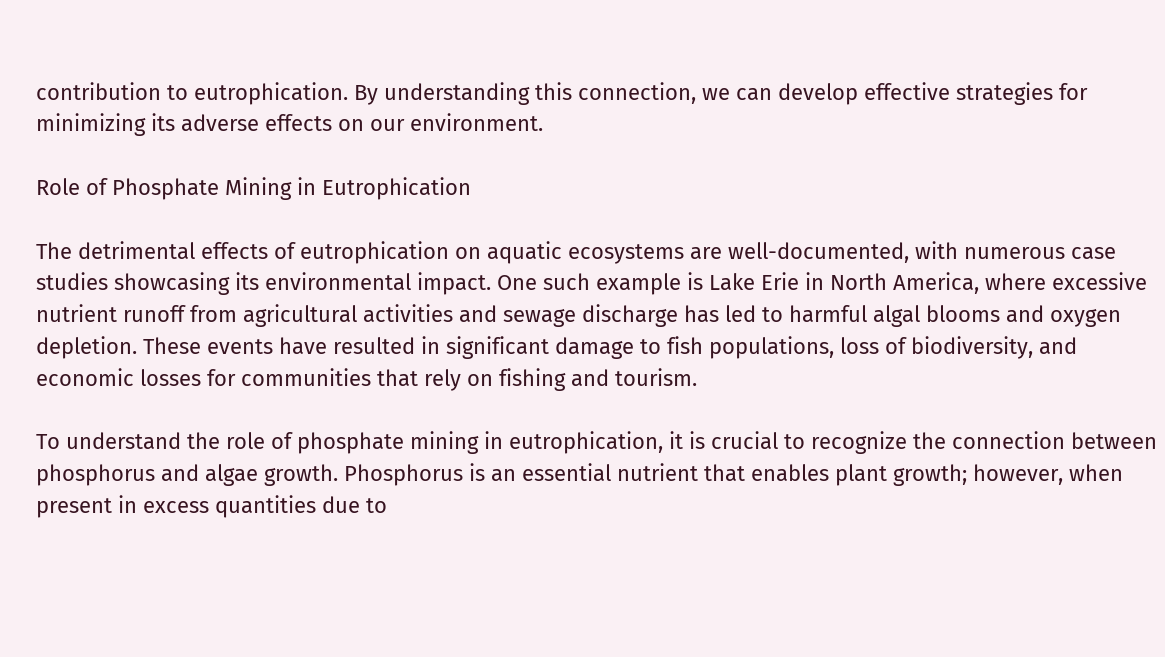contribution to eutrophication. By understanding this connection, we can develop effective strategies for minimizing its adverse effects on our environment.

Role of Phosphate Mining in Eutrophication

The detrimental effects of eutrophication on aquatic ecosystems are well-documented, with numerous case studies showcasing its environmental impact. One such example is Lake Erie in North America, where excessive nutrient runoff from agricultural activities and sewage discharge has led to harmful algal blooms and oxygen depletion. These events have resulted in significant damage to fish populations, loss of biodiversity, and economic losses for communities that rely on fishing and tourism.

To understand the role of phosphate mining in eutrophication, it is crucial to recognize the connection between phosphorus and algae growth. Phosphorus is an essential nutrient that enables plant growth; however, when present in excess quantities due to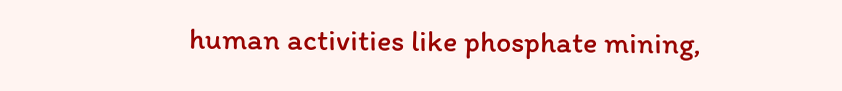human activities like phosphate mining,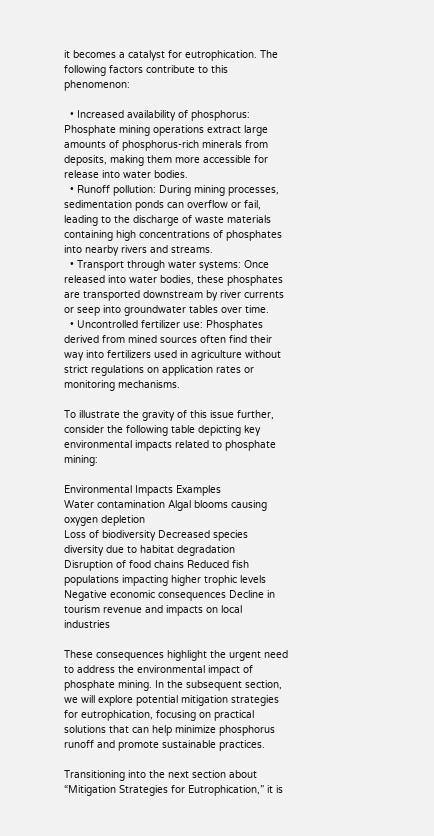it becomes a catalyst for eutrophication. The following factors contribute to this phenomenon:

  • Increased availability of phosphorus: Phosphate mining operations extract large amounts of phosphorus-rich minerals from deposits, making them more accessible for release into water bodies.
  • Runoff pollution: During mining processes, sedimentation ponds can overflow or fail, leading to the discharge of waste materials containing high concentrations of phosphates into nearby rivers and streams.
  • Transport through water systems: Once released into water bodies, these phosphates are transported downstream by river currents or seep into groundwater tables over time.
  • Uncontrolled fertilizer use: Phosphates derived from mined sources often find their way into fertilizers used in agriculture without strict regulations on application rates or monitoring mechanisms.

To illustrate the gravity of this issue further, consider the following table depicting key environmental impacts related to phosphate mining:

Environmental Impacts Examples
Water contamination Algal blooms causing oxygen depletion
Loss of biodiversity Decreased species diversity due to habitat degradation
Disruption of food chains Reduced fish populations impacting higher trophic levels
Negative economic consequences Decline in tourism revenue and impacts on local industries

These consequences highlight the urgent need to address the environmental impact of phosphate mining. In the subsequent section, we will explore potential mitigation strategies for eutrophication, focusing on practical solutions that can help minimize phosphorus runoff and promote sustainable practices.

Transitioning into the next section about “Mitigation Strategies for Eutrophication,” it is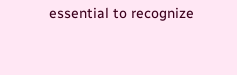essential to recognize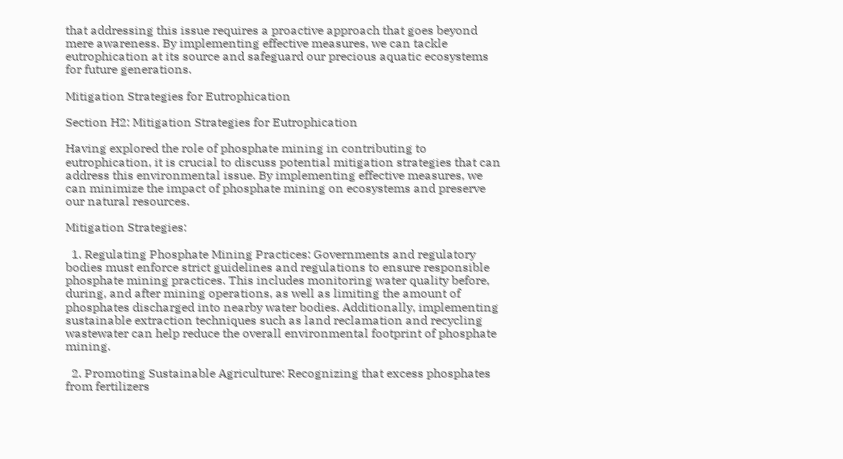that addressing this issue requires a proactive approach that goes beyond mere awareness. By implementing effective measures, we can tackle eutrophication at its source and safeguard our precious aquatic ecosystems for future generations.

Mitigation Strategies for Eutrophication

Section H2: Mitigation Strategies for Eutrophication

Having explored the role of phosphate mining in contributing to eutrophication, it is crucial to discuss potential mitigation strategies that can address this environmental issue. By implementing effective measures, we can minimize the impact of phosphate mining on ecosystems and preserve our natural resources.

Mitigation Strategies:

  1. Regulating Phosphate Mining Practices: Governments and regulatory bodies must enforce strict guidelines and regulations to ensure responsible phosphate mining practices. This includes monitoring water quality before, during, and after mining operations, as well as limiting the amount of phosphates discharged into nearby water bodies. Additionally, implementing sustainable extraction techniques such as land reclamation and recycling wastewater can help reduce the overall environmental footprint of phosphate mining.

  2. Promoting Sustainable Agriculture: Recognizing that excess phosphates from fertilizers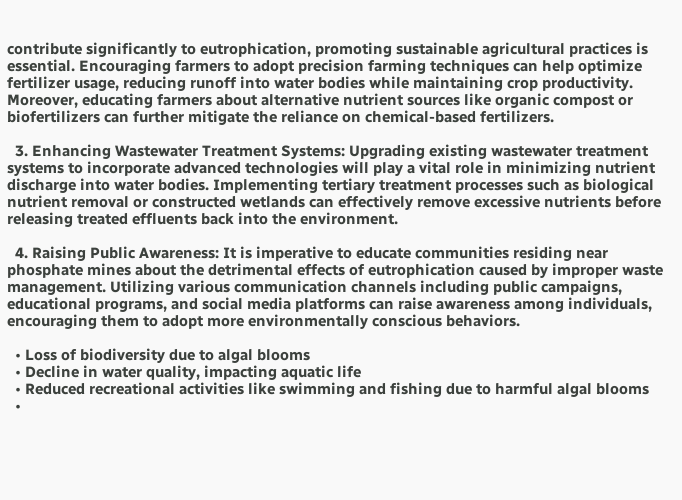contribute significantly to eutrophication, promoting sustainable agricultural practices is essential. Encouraging farmers to adopt precision farming techniques can help optimize fertilizer usage, reducing runoff into water bodies while maintaining crop productivity. Moreover, educating farmers about alternative nutrient sources like organic compost or biofertilizers can further mitigate the reliance on chemical-based fertilizers.

  3. Enhancing Wastewater Treatment Systems: Upgrading existing wastewater treatment systems to incorporate advanced technologies will play a vital role in minimizing nutrient discharge into water bodies. Implementing tertiary treatment processes such as biological nutrient removal or constructed wetlands can effectively remove excessive nutrients before releasing treated effluents back into the environment.

  4. Raising Public Awareness: It is imperative to educate communities residing near phosphate mines about the detrimental effects of eutrophication caused by improper waste management. Utilizing various communication channels including public campaigns, educational programs, and social media platforms can raise awareness among individuals, encouraging them to adopt more environmentally conscious behaviors.

  • Loss of biodiversity due to algal blooms
  • Decline in water quality, impacting aquatic life
  • Reduced recreational activities like swimming and fishing due to harmful algal blooms
  •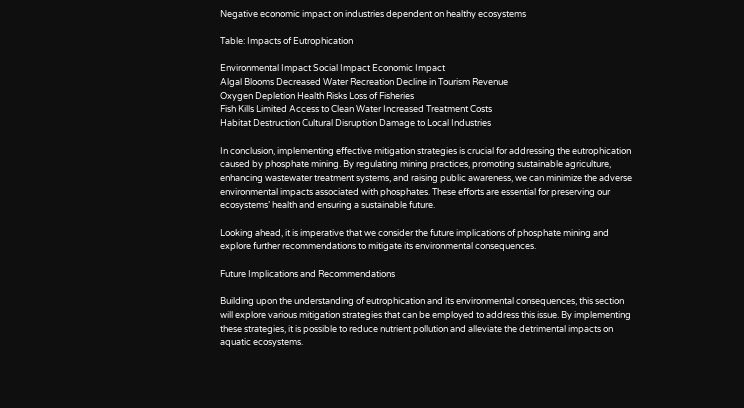Negative economic impact on industries dependent on healthy ecosystems

Table: Impacts of Eutrophication

Environmental Impact Social Impact Economic Impact
Algal Blooms Decreased Water Recreation Decline in Tourism Revenue
Oxygen Depletion Health Risks Loss of Fisheries
Fish Kills Limited Access to Clean Water Increased Treatment Costs
Habitat Destruction Cultural Disruption Damage to Local Industries

In conclusion, implementing effective mitigation strategies is crucial for addressing the eutrophication caused by phosphate mining. By regulating mining practices, promoting sustainable agriculture, enhancing wastewater treatment systems, and raising public awareness, we can minimize the adverse environmental impacts associated with phosphates. These efforts are essential for preserving our ecosystems’ health and ensuring a sustainable future.

Looking ahead, it is imperative that we consider the future implications of phosphate mining and explore further recommendations to mitigate its environmental consequences.

Future Implications and Recommendations

Building upon the understanding of eutrophication and its environmental consequences, this section will explore various mitigation strategies that can be employed to address this issue. By implementing these strategies, it is possible to reduce nutrient pollution and alleviate the detrimental impacts on aquatic ecosystems.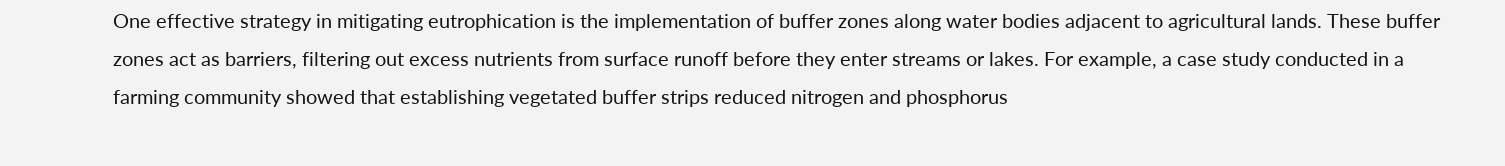One effective strategy in mitigating eutrophication is the implementation of buffer zones along water bodies adjacent to agricultural lands. These buffer zones act as barriers, filtering out excess nutrients from surface runoff before they enter streams or lakes. For example, a case study conducted in a farming community showed that establishing vegetated buffer strips reduced nitrogen and phosphorus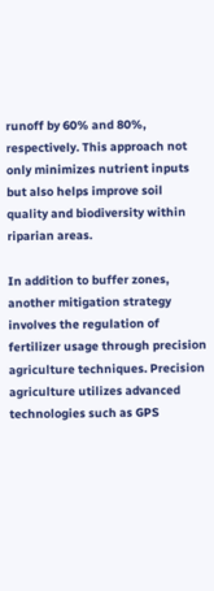runoff by 60% and 80%, respectively. This approach not only minimizes nutrient inputs but also helps improve soil quality and biodiversity within riparian areas.

In addition to buffer zones, another mitigation strategy involves the regulation of fertilizer usage through precision agriculture techniques. Precision agriculture utilizes advanced technologies such as GPS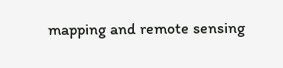mapping and remote sensing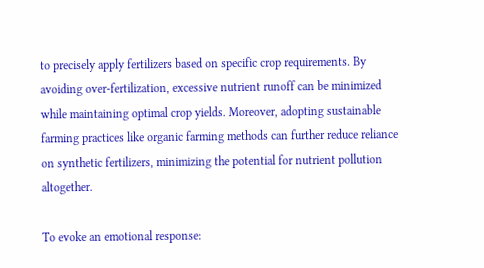to precisely apply fertilizers based on specific crop requirements. By avoiding over-fertilization, excessive nutrient runoff can be minimized while maintaining optimal crop yields. Moreover, adopting sustainable farming practices like organic farming methods can further reduce reliance on synthetic fertilizers, minimizing the potential for nutrient pollution altogether.

To evoke an emotional response: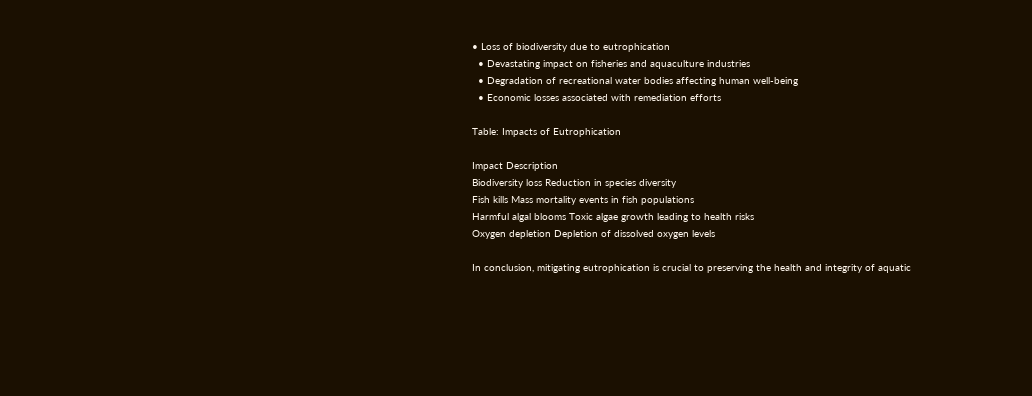• Loss of biodiversity due to eutrophication
  • Devastating impact on fisheries and aquaculture industries
  • Degradation of recreational water bodies affecting human well-being
  • Economic losses associated with remediation efforts

Table: Impacts of Eutrophication

Impact Description
Biodiversity loss Reduction in species diversity
Fish kills Mass mortality events in fish populations
Harmful algal blooms Toxic algae growth leading to health risks
Oxygen depletion Depletion of dissolved oxygen levels

In conclusion, mitigating eutrophication is crucial to preserving the health and integrity of aquatic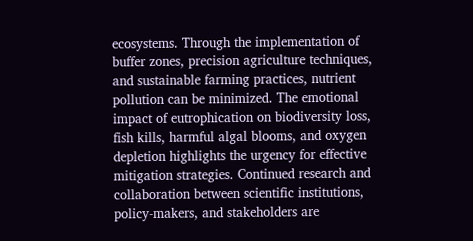ecosystems. Through the implementation of buffer zones, precision agriculture techniques, and sustainable farming practices, nutrient pollution can be minimized. The emotional impact of eutrophication on biodiversity loss, fish kills, harmful algal blooms, and oxygen depletion highlights the urgency for effective mitigation strategies. Continued research and collaboration between scientific institutions, policy-makers, and stakeholders are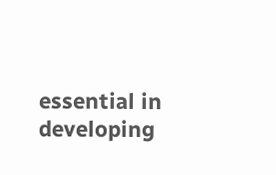essential in developing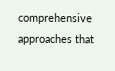comprehensive approaches that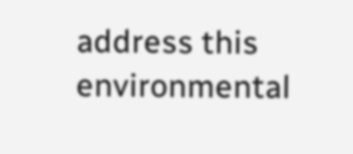address this environmental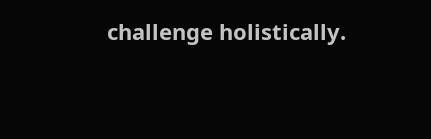challenge holistically.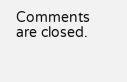Comments are closed.